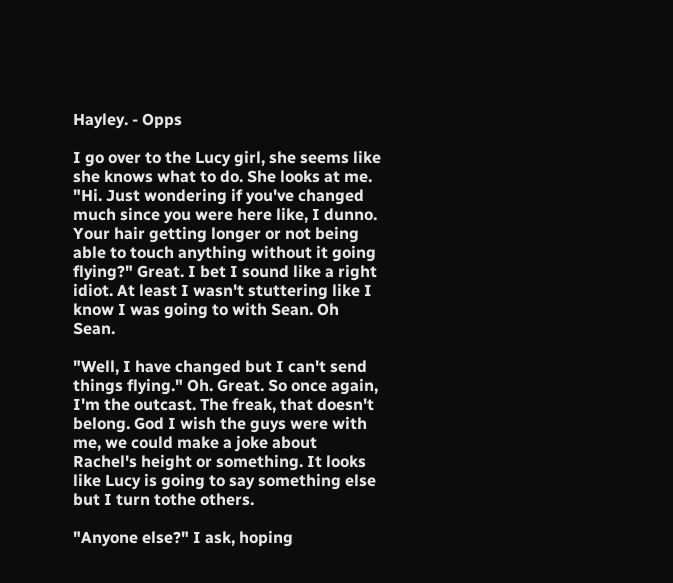Hayley. - Opps

I go over to the Lucy girl, she seems like she knows what to do. She looks at me. "Hi. Just wondering if you've changed much since you were here like, I dunno. Your hair getting longer or not being able to touch anything without it going flying?" Great. I bet I sound like a right idiot. At least I wasn't stuttering like I know I was going to with Sean. Oh Sean.

"Well, I have changed but I can't send things flying." Oh. Great. So once again, I'm the outcast. The freak, that doesn't belong. God I wish the guys were with me, we could make a joke about Rachel's height or something. It looks like Lucy is going to say something else but I turn tothe others.

"Anyone else?" I ask, hoping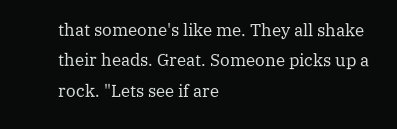that someone's like me. They all shake their heads. Great. Someone picks up a rock. "Lets see if are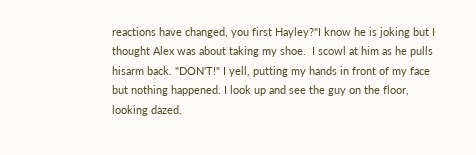reactions have changed, you first Hayley?"I know he is joking but I thought Alex was about taking my shoe.  I scowl at him as he pulls hisarm back. "DON'T!" I yell, putting my hands in front of my face but nothing happened. I look up and see the guy on the floor, looking dazed.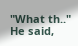"What th.." He said,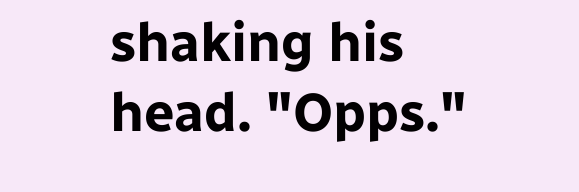shaking his head. "Opps."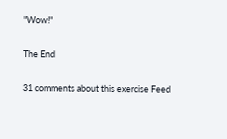"Wow!"

The End

31 comments about this exercise Feed